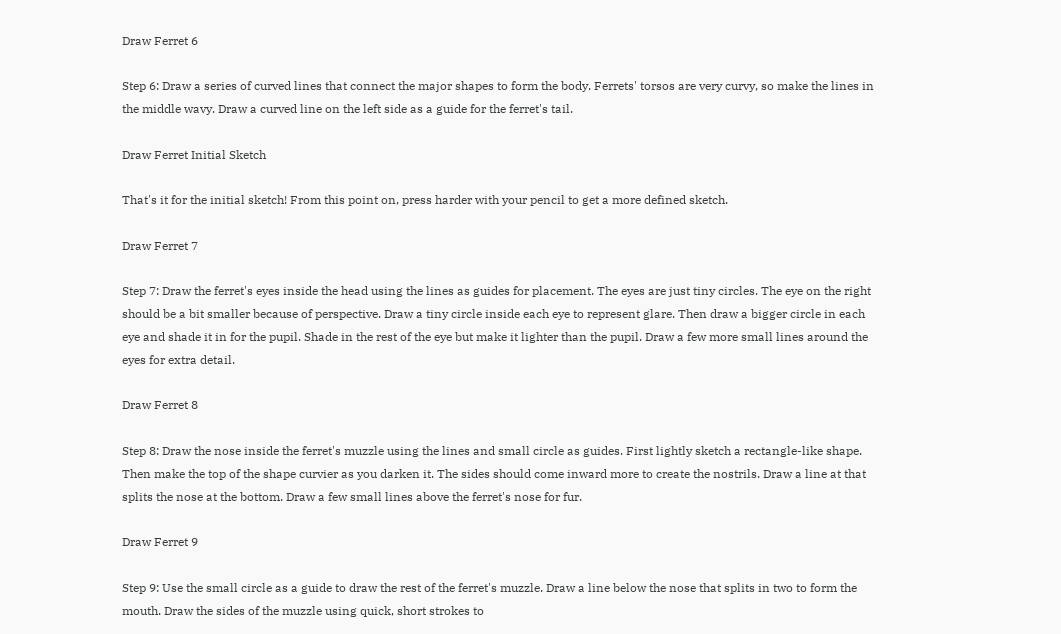Draw Ferret 6

Step 6: Draw a series of curved lines that connect the major shapes to form the body. Ferrets' torsos are very curvy, so make the lines in the middle wavy. Draw a curved line on the left side as a guide for the ferret's tail.

Draw Ferret Initial Sketch

That's it for the initial sketch! From this point on, press harder with your pencil to get a more defined sketch.

Draw Ferret 7

Step 7: Draw the ferret's eyes inside the head using the lines as guides for placement. The eyes are just tiny circles. The eye on the right should be a bit smaller because of perspective. Draw a tiny circle inside each eye to represent glare. Then draw a bigger circle in each eye and shade it in for the pupil. Shade in the rest of the eye but make it lighter than the pupil. Draw a few more small lines around the eyes for extra detail.

Draw Ferret 8

Step 8: Draw the nose inside the ferret's muzzle using the lines and small circle as guides. First lightly sketch a rectangle-like shape. Then make the top of the shape curvier as you darken it. The sides should come inward more to create the nostrils. Draw a line at that splits the nose at the bottom. Draw a few small lines above the ferret's nose for fur.

Draw Ferret 9

Step 9: Use the small circle as a guide to draw the rest of the ferret's muzzle. Draw a line below the nose that splits in two to form the mouth. Draw the sides of the muzzle using quick, short strokes to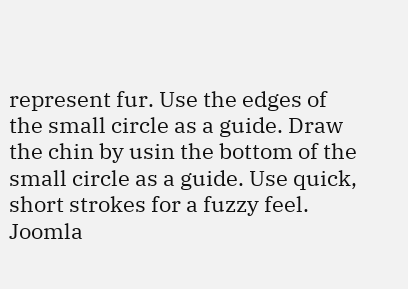represent fur. Use the edges of the small circle as a guide. Draw the chin by usin the bottom of the small circle as a guide. Use quick, short strokes for a fuzzy feel.
Joomla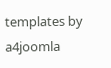templates by a4joomla